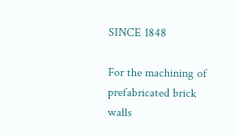SINCE 1848

For the machining of prefabricated brick walls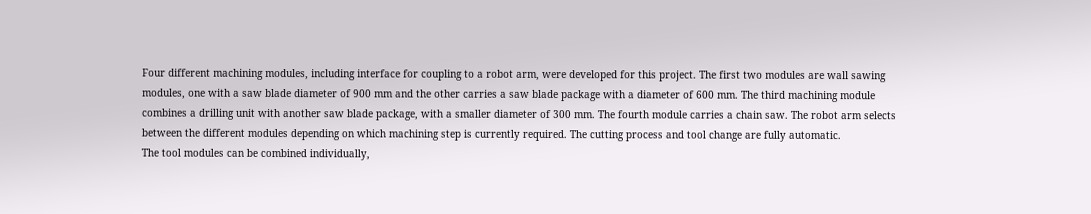Four different machining modules, including interface for coupling to a robot arm, were developed for this project. The first two modules are wall sawing modules, one with a saw blade diameter of 900 mm and the other carries a saw blade package with a diameter of 600 mm. The third machining module combines a drilling unit with another saw blade package, with a smaller diameter of 300 mm. The fourth module carries a chain saw. The robot arm selects between the different modules depending on which machining step is currently required. The cutting process and tool change are fully automatic.
The tool modules can be combined individually,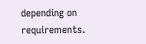depending on requirements.